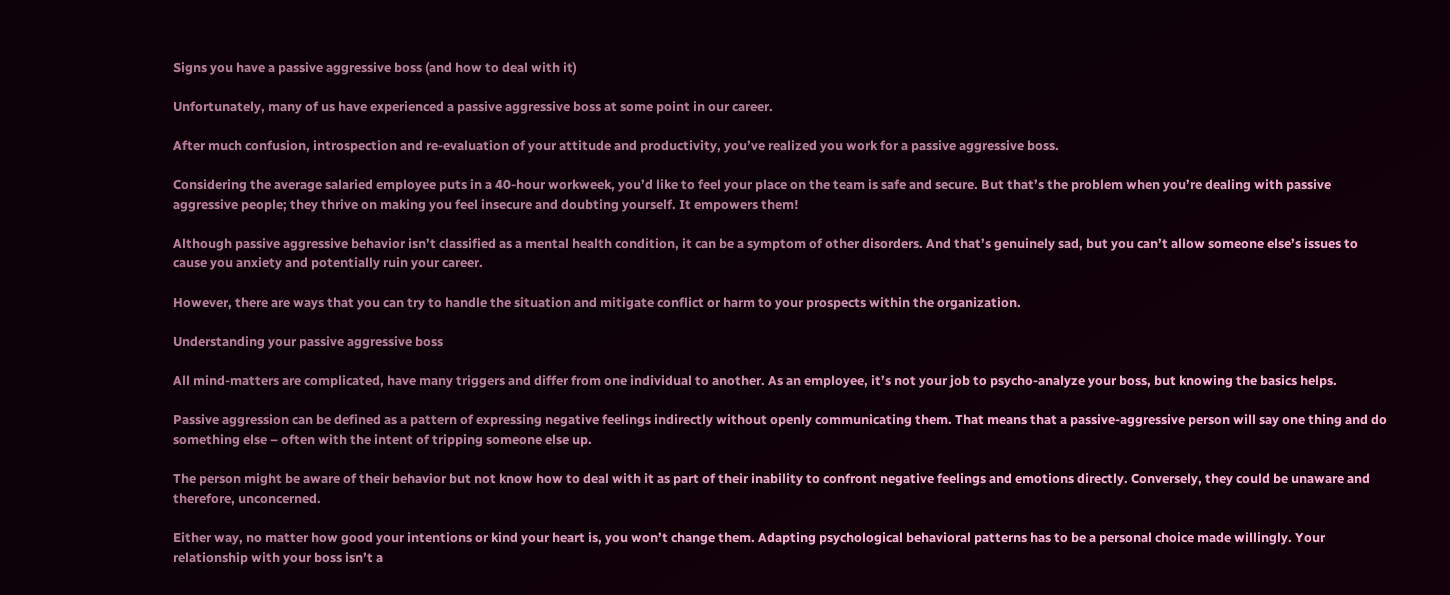Signs you have a passive aggressive boss (and how to deal with it)

Unfortunately, many of us have experienced a passive aggressive boss at some point in our career.

After much confusion, introspection and re-evaluation of your attitude and productivity, you’ve realized you work for a passive aggressive boss.

Considering the average salaried employee puts in a 40-hour workweek, you’d like to feel your place on the team is safe and secure. But that’s the problem when you’re dealing with passive aggressive people; they thrive on making you feel insecure and doubting yourself. It empowers them!

Although passive aggressive behavior isn’t classified as a mental health condition, it can be a symptom of other disorders. And that’s genuinely sad, but you can’t allow someone else’s issues to cause you anxiety and potentially ruin your career.

However, there are ways that you can try to handle the situation and mitigate conflict or harm to your prospects within the organization.

Understanding your passive aggressive boss

All mind-matters are complicated, have many triggers and differ from one individual to another. As an employee, it’s not your job to psycho-analyze your boss, but knowing the basics helps.

Passive aggression can be defined as a pattern of expressing negative feelings indirectly without openly communicating them. That means that a passive-aggressive person will say one thing and do something else – often with the intent of tripping someone else up.

The person might be aware of their behavior but not know how to deal with it as part of their inability to confront negative feelings and emotions directly. Conversely, they could be unaware and therefore, unconcerned.

Either way, no matter how good your intentions or kind your heart is, you won’t change them. Adapting psychological behavioral patterns has to be a personal choice made willingly. Your relationship with your boss isn’t a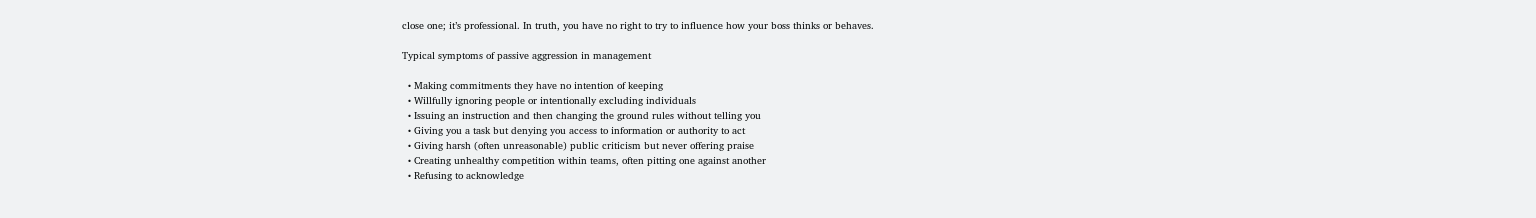close one; it’s professional. In truth, you have no right to try to influence how your boss thinks or behaves.

Typical symptoms of passive aggression in management

  • Making commitments they have no intention of keeping
  • Willfully ignoring people or intentionally excluding individuals
  • Issuing an instruction and then changing the ground rules without telling you
  • Giving you a task but denying you access to information or authority to act
  • Giving harsh (often unreasonable) public criticism but never offering praise
  • Creating unhealthy competition within teams, often pitting one against another
  • Refusing to acknowledge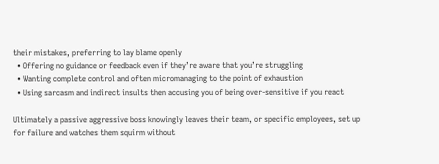their mistakes, preferring to lay blame openly
  • Offering no guidance or feedback even if they’re aware that you’re struggling
  • Wanting complete control and often micromanaging to the point of exhaustion
  • Using sarcasm and indirect insults then accusing you of being over-sensitive if you react

Ultimately a passive aggressive boss knowingly leaves their team, or specific employees, set up for failure and watches them squirm without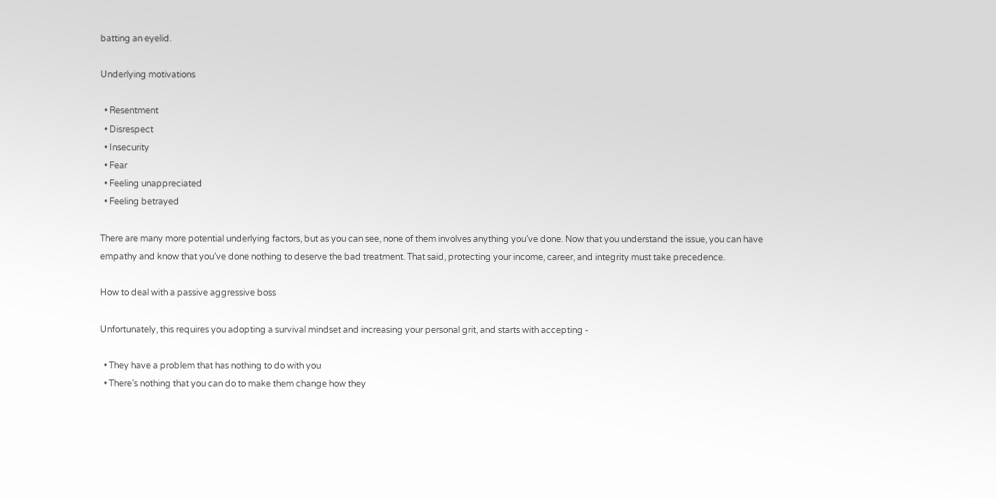batting an eyelid.

Underlying motivations

  • Resentment
  • Disrespect
  • Insecurity
  • Fear
  • Feeling unappreciated
  • Feeling betrayed

There are many more potential underlying factors, but as you can see, none of them involves anything you’ve done. Now that you understand the issue, you can have empathy and know that you’ve done nothing to deserve the bad treatment. That said, protecting your income, career, and integrity must take precedence.

How to deal with a passive aggressive boss

Unfortunately, this requires you adopting a survival mindset and increasing your personal grit, and starts with accepting -

  • They have a problem that has nothing to do with you
  • There’s nothing that you can do to make them change how they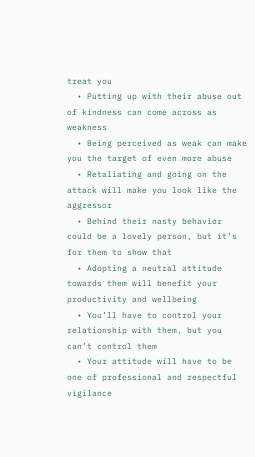treat you
  • Putting up with their abuse out of kindness can come across as weakness
  • Being perceived as weak can make you the target of even more abuse
  • Retaliating and going on the attack will make you look like the aggressor
  • Behind their nasty behavior could be a lovely person, but it’s for them to show that
  • Adopting a neutral attitude towards them will benefit your productivity and wellbeing
  • You’ll have to control your relationship with them, but you can’t control them
  • Your attitude will have to be one of professional and respectful vigilance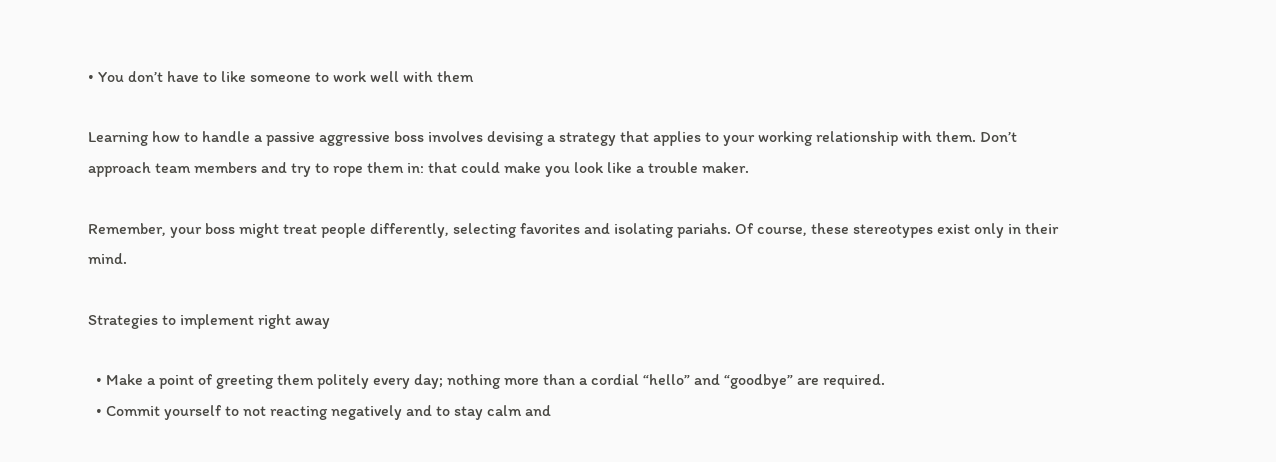• You don’t have to like someone to work well with them

Learning how to handle a passive aggressive boss involves devising a strategy that applies to your working relationship with them. Don’t approach team members and try to rope them in: that could make you look like a trouble maker.

Remember, your boss might treat people differently, selecting favorites and isolating pariahs. Of course, these stereotypes exist only in their mind.

Strategies to implement right away

  • Make a point of greeting them politely every day; nothing more than a cordial “hello” and “goodbye” are required.
  • Commit yourself to not reacting negatively and to stay calm and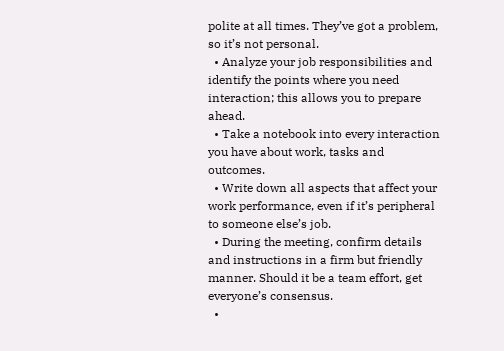polite at all times. They’ve got a problem, so it’s not personal.
  • Analyze your job responsibilities and identify the points where you need interaction; this allows you to prepare ahead.
  • Take a notebook into every interaction you have about work, tasks and outcomes.
  • Write down all aspects that affect your work performance, even if it’s peripheral to someone else’s job.
  • During the meeting, confirm details and instructions in a firm but friendly manner. Should it be a team effort, get everyone’s consensus.
  •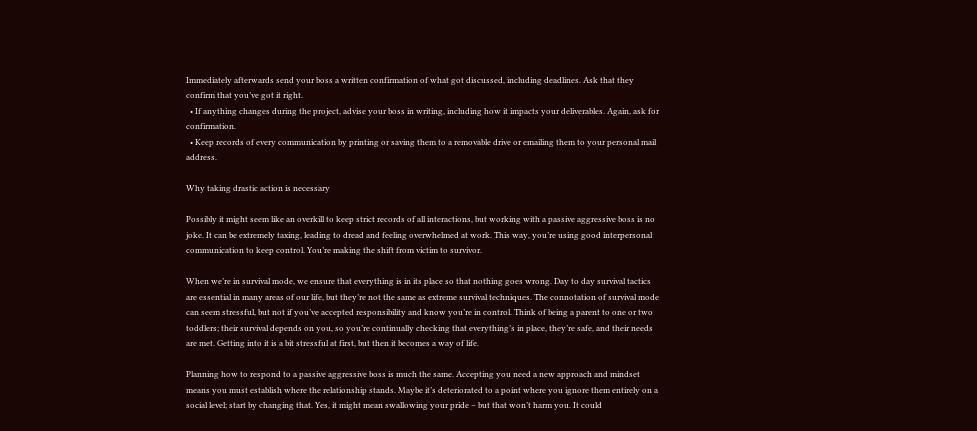Immediately afterwards send your boss a written confirmation of what got discussed, including deadlines. Ask that they confirm that you’ve got it right.
  • If anything changes during the project, advise your boss in writing, including how it impacts your deliverables. Again, ask for confirmation.
  • Keep records of every communication by printing or saving them to a removable drive or emailing them to your personal mail address.

Why taking drastic action is necessary

Possibly it might seem like an overkill to keep strict records of all interactions, but working with a passive aggressive boss is no joke. It can be extremely taxing, leading to dread and feeling overwhelmed at work. This way, you’re using good interpersonal communication to keep control. You’re making the shift from victim to survivor.

When we’re in survival mode, we ensure that everything is in its place so that nothing goes wrong. Day to day survival tactics are essential in many areas of our life, but they’re not the same as extreme survival techniques. The connotation of survival mode can seem stressful, but not if you’ve accepted responsibility and know you’re in control. Think of being a parent to one or two toddlers; their survival depends on you, so you’re continually checking that everything’s in place, they’re safe, and their needs are met. Getting into it is a bit stressful at first, but then it becomes a way of life.

Planning how to respond to a passive aggressive boss is much the same. Accepting you need a new approach and mindset means you must establish where the relationship stands. Maybe it’s deteriorated to a point where you ignore them entirely on a social level; start by changing that. Yes, it might mean swallowing your pride – but that won’t harm you. It could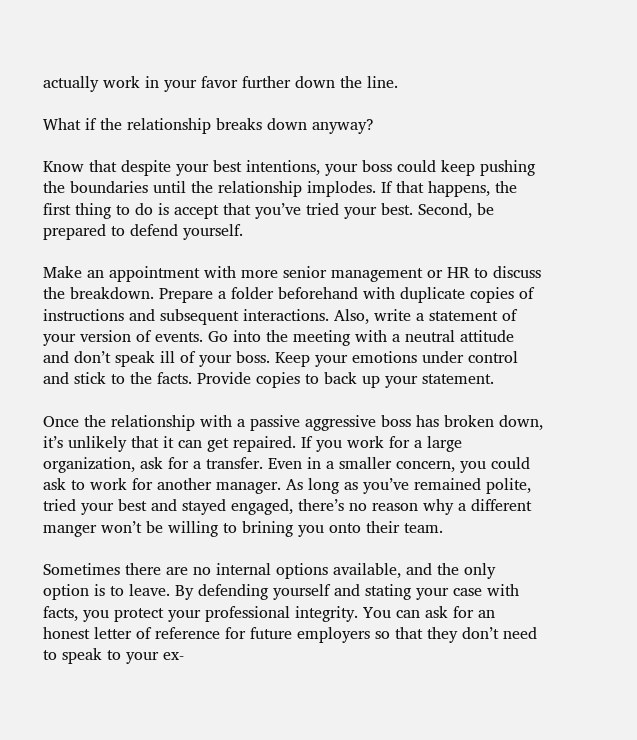actually work in your favor further down the line.

What if the relationship breaks down anyway?

Know that despite your best intentions, your boss could keep pushing the boundaries until the relationship implodes. If that happens, the first thing to do is accept that you’ve tried your best. Second, be prepared to defend yourself.

Make an appointment with more senior management or HR to discuss the breakdown. Prepare a folder beforehand with duplicate copies of instructions and subsequent interactions. Also, write a statement of your version of events. Go into the meeting with a neutral attitude and don’t speak ill of your boss. Keep your emotions under control and stick to the facts. Provide copies to back up your statement.

Once the relationship with a passive aggressive boss has broken down, it’s unlikely that it can get repaired. If you work for a large organization, ask for a transfer. Even in a smaller concern, you could ask to work for another manager. As long as you’ve remained polite, tried your best and stayed engaged, there’s no reason why a different manger won’t be willing to brining you onto their team.

Sometimes there are no internal options available, and the only option is to leave. By defending yourself and stating your case with facts, you protect your professional integrity. You can ask for an honest letter of reference for future employers so that they don’t need to speak to your ex-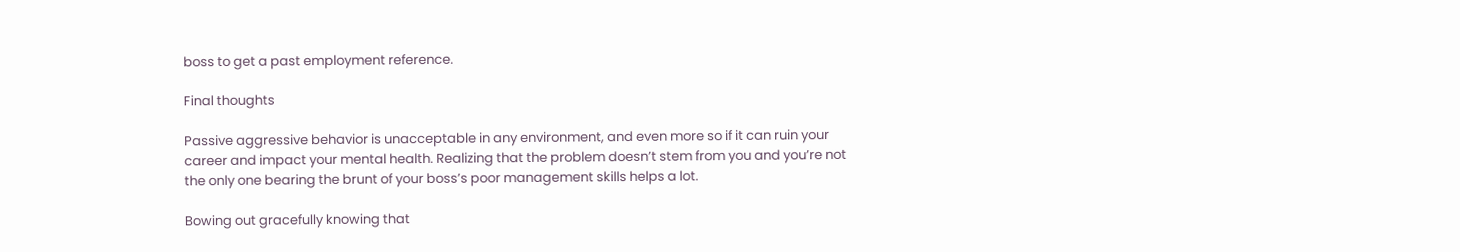boss to get a past employment reference.

Final thoughts

Passive aggressive behavior is unacceptable in any environment, and even more so if it can ruin your career and impact your mental health. Realizing that the problem doesn’t stem from you and you’re not the only one bearing the brunt of your boss’s poor management skills helps a lot.

Bowing out gracefully knowing that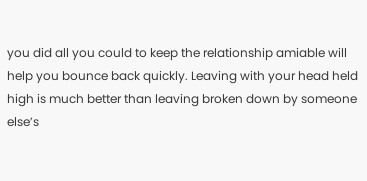you did all you could to keep the relationship amiable will help you bounce back quickly. Leaving with your head held high is much better than leaving broken down by someone else’s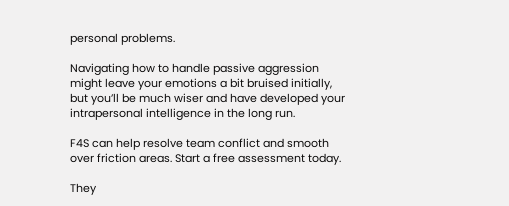personal problems.

Navigating how to handle passive aggression might leave your emotions a bit bruised initially, but you’ll be much wiser and have developed your intrapersonal intelligence in the long run.

F4S can help resolve team conflict and smooth over friction areas. Start a free assessment today.

They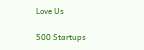Love Us

500 Startups